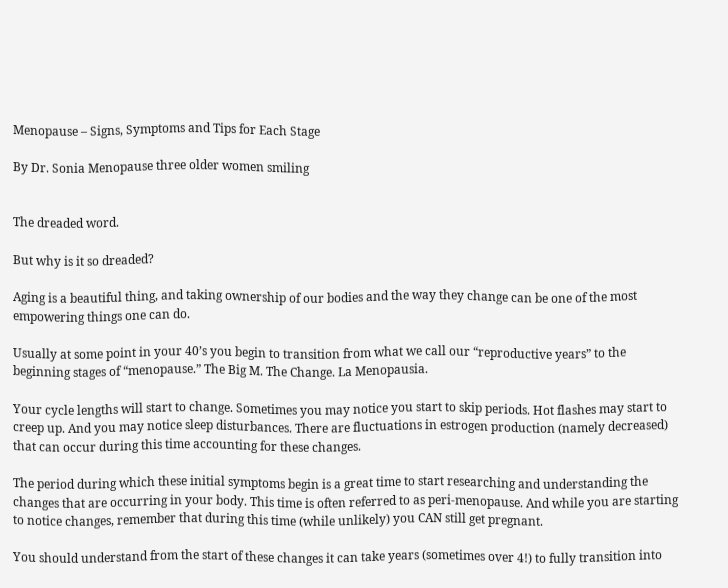Menopause – Signs, Symptoms and Tips for Each Stage

By Dr. Sonia Menopause three older women smiling


The dreaded word.

But why is it so dreaded?

Aging is a beautiful thing, and taking ownership of our bodies and the way they change can be one of the most empowering things one can do.

Usually at some point in your 40’s you begin to transition from what we call our “reproductive years” to the beginning stages of “menopause.” The Big M. The Change. La Menopausia.

Your cycle lengths will start to change. Sometimes you may notice you start to skip periods. Hot flashes may start to creep up. And you may notice sleep disturbances. There are fluctuations in estrogen production (namely decreased) that can occur during this time accounting for these changes.

The period during which these initial symptoms begin is a great time to start researching and understanding the changes that are occurring in your body. This time is often referred to as peri-menopause. And while you are starting to notice changes, remember that during this time (while unlikely) you CAN still get pregnant.

You should understand from the start of these changes it can take years (sometimes over 4!) to fully transition into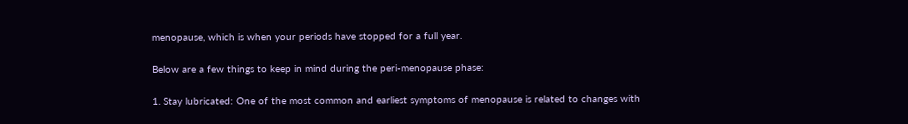menopause, which is when your periods have stopped for a full year.

Below are a few things to keep in mind during the peri-menopause phase:

1. Stay lubricated: One of the most common and earliest symptoms of menopause is related to changes with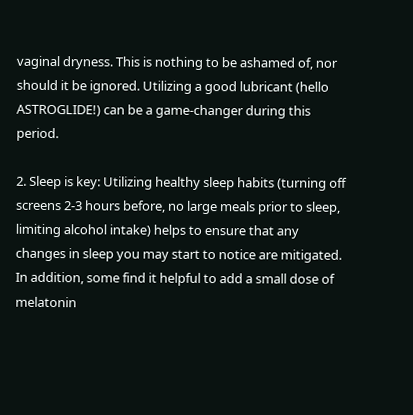vaginal dryness. This is nothing to be ashamed of, nor should it be ignored. Utilizing a good lubricant (hello ASTROGLIDE!) can be a game-changer during this period.

2. Sleep is key: Utilizing healthy sleep habits (turning off screens 2-3 hours before, no large meals prior to sleep, limiting alcohol intake) helps to ensure that any changes in sleep you may start to notice are mitigated. In addition, some find it helpful to add a small dose of melatonin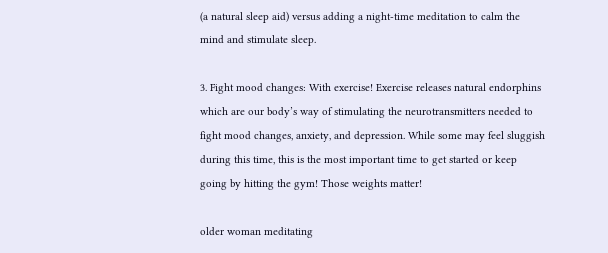(a natural sleep aid) versus adding a night-time meditation to calm the mind and stimulate sleep.

3. Fight mood changes: With exercise! Exercise releases natural endorphins which are our body’s way of stimulating the neurotransmitters needed to fight mood changes, anxiety, and depression. While some may feel sluggish during this time, this is the most important time to get started or keep going by hitting the gym! Those weights matter!

older woman meditating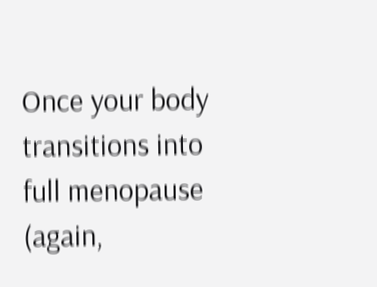Once your body transitions into full menopause (again,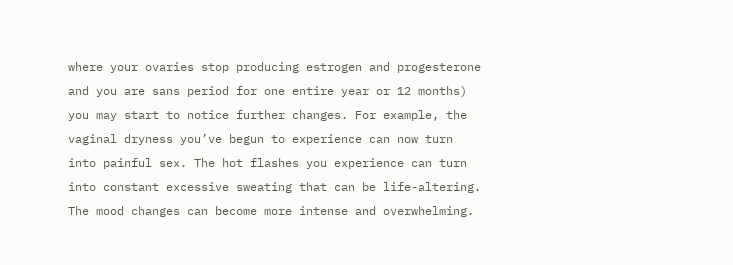where your ovaries stop producing estrogen and progesterone and you are sans period for one entire year or 12 months) you may start to notice further changes. For example, the vaginal dryness you’ve begun to experience can now turn into painful sex. The hot flashes you experience can turn into constant excessive sweating that can be life-altering. The mood changes can become more intense and overwhelming.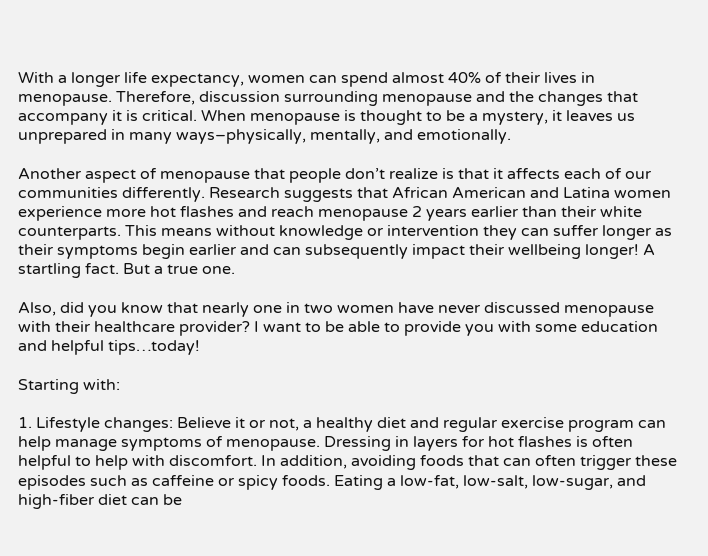With a longer life expectancy, women can spend almost 40% of their lives in menopause. Therefore, discussion surrounding menopause and the changes that accompany it is critical. When menopause is thought to be a mystery, it leaves us unprepared in many ways–physically, mentally, and emotionally.

Another aspect of menopause that people don’t realize is that it affects each of our communities differently. Research suggests that African American and Latina women experience more hot flashes and reach menopause 2 years earlier than their white counterparts. This means without knowledge or intervention they can suffer longer as their symptoms begin earlier and can subsequently impact their wellbeing longer! A startling fact. But a true one.

Also, did you know that nearly one in two women have never discussed menopause with their healthcare provider? I want to be able to provide you with some education and helpful tips…today!

Starting with:

1. Lifestyle changes: Believe it or not, a healthy diet and regular exercise program can help manage symptoms of menopause. Dressing in layers for hot flashes is often helpful to help with discomfort. In addition, avoiding foods that can often trigger these episodes such as caffeine or spicy foods. Eating a low-fat, low-salt, low-sugar, and high-fiber diet can be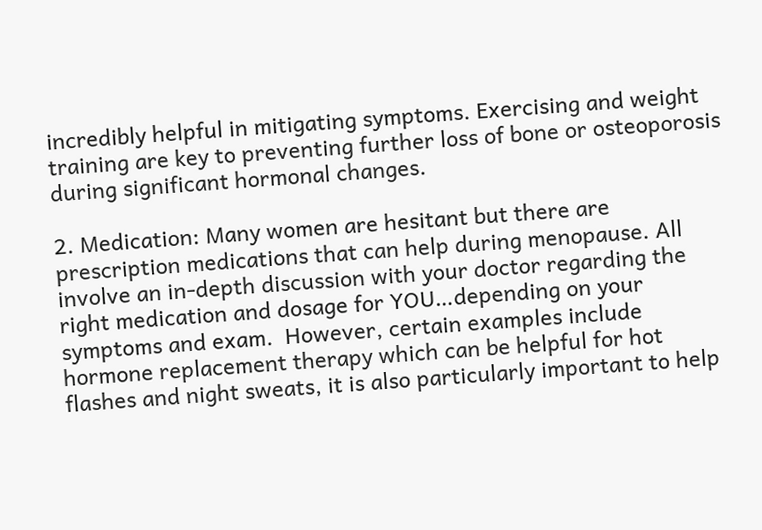incredibly helpful in mitigating symptoms. Exercising and weight training are key to preventing further loss of bone or osteoporosis during significant hormonal changes.

2. Medication: Many women are hesitant but there are prescription medications that can help during menopause. All involve an in-depth discussion with your doctor regarding the right medication and dosage for YOU…depending on your symptoms and exam.  However, certain examples include hormone replacement therapy which can be helpful for hot flashes and night sweats, it is also particularly important to help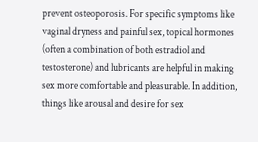prevent osteoporosis. For specific symptoms like vaginal dryness and painful sex, topical hormones (often a combination of both estradiol and testosterone) and lubricants are helpful in making sex more comfortable and pleasurable. In addition, things like arousal and desire for sex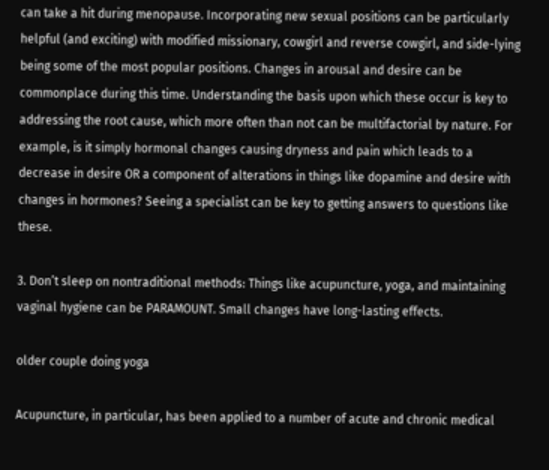can take a hit during menopause. Incorporating new sexual positions can be particularly helpful (and exciting) with modified missionary, cowgirl and reverse cowgirl, and side-lying being some of the most popular positions. Changes in arousal and desire can be commonplace during this time. Understanding the basis upon which these occur is key to addressing the root cause, which more often than not can be multifactorial by nature. For example, is it simply hormonal changes causing dryness and pain which leads to a decrease in desire OR a component of alterations in things like dopamine and desire with changes in hormones? Seeing a specialist can be key to getting answers to questions like these.

3. Don’t sleep on nontraditional methods: Things like acupuncture, yoga, and maintaining vaginal hygiene can be PARAMOUNT. Small changes have long-lasting effects.

older couple doing yoga

Acupuncture, in particular, has been applied to a number of acute and chronic medical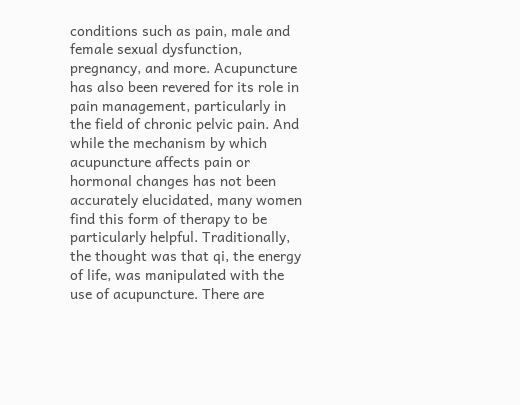conditions such as pain, male and female sexual dysfunction, pregnancy, and more. Acupuncture has also been revered for its role in pain management, particularly in the field of chronic pelvic pain. And while the mechanism by which acupuncture affects pain or hormonal changes has not been accurately elucidated, many women find this form of therapy to be particularly helpful. Traditionally, the thought was that qi, the energy of life, was manipulated with the use of acupuncture. There are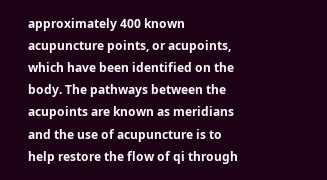approximately 400 known acupuncture points, or acupoints, which have been identified on the body. The pathways between the acupoints are known as meridians and the use of acupuncture is to help restore the flow of qi through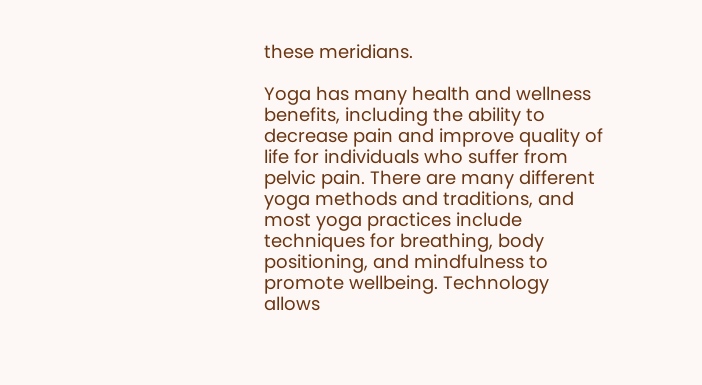these meridians.

Yoga has many health and wellness benefits, including the ability to decrease pain and improve quality of life for individuals who suffer from pelvic pain. There are many different yoga methods and traditions, and most yoga practices include techniques for breathing, body positioning, and mindfulness to promote wellbeing. Technology allows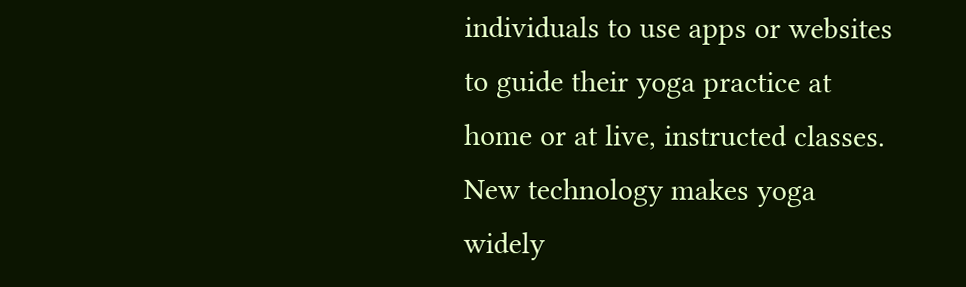individuals to use apps or websites to guide their yoga practice at home or at live, instructed classes. New technology makes yoga widely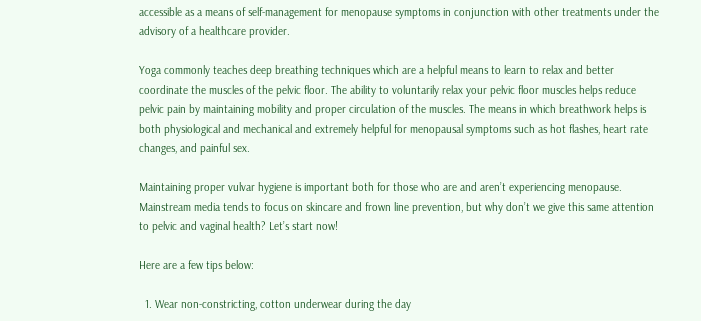accessible as a means of self-management for menopause symptoms in conjunction with other treatments under the advisory of a healthcare provider.

Yoga commonly teaches deep breathing techniques which are a helpful means to learn to relax and better coordinate the muscles of the pelvic floor. The ability to voluntarily relax your pelvic floor muscles helps reduce pelvic pain by maintaining mobility and proper circulation of the muscles. The means in which breathwork helps is both physiological and mechanical and extremely helpful for menopausal symptoms such as hot flashes, heart rate changes, and painful sex.

Maintaining proper vulvar hygiene is important both for those who are and aren’t experiencing menopause. Mainstream media tends to focus on skincare and frown line prevention, but why don’t we give this same attention to pelvic and vaginal health? Let’s start now!

Here are a few tips below:

  1. Wear non-constricting, cotton underwear during the day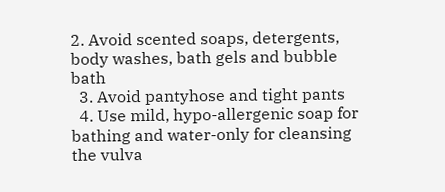2. Avoid scented soaps, detergents, body washes, bath gels and bubble bath
  3. Avoid pantyhose and tight pants
  4. Use mild, hypo-allergenic soap for bathing and water-only for cleansing the vulva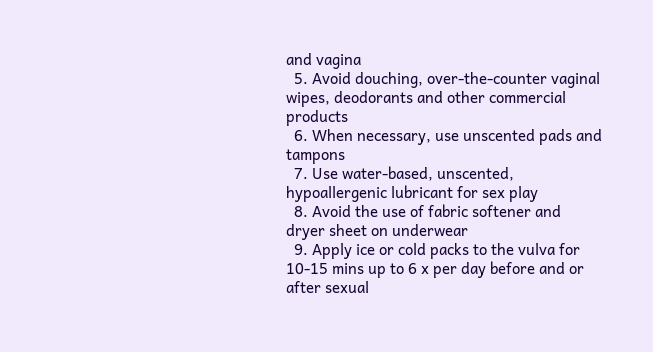and vagina
  5. Avoid douching, over-the-counter vaginal wipes, deodorants and other commercial products
  6. When necessary, use unscented pads and tampons
  7. Use water-based, unscented, hypoallergenic lubricant for sex play
  8. Avoid the use of fabric softener and dryer sheet on underwear
  9. Apply ice or cold packs to the vulva for 10-15 mins up to 6 x per day before and or after sexual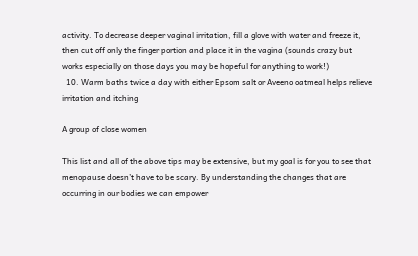activity. To decrease deeper vaginal irritation, fill a glove with water and freeze it, then cut off only the finger portion and place it in the vagina (sounds crazy but works especially on those days you may be hopeful for anything to work!)
  10. Warm baths twice a day with either Epsom salt or Aveeno oatmeal helps relieve irritation and itching

A group of close women

This list and all of the above tips may be extensive, but my goal is for you to see that menopause doesn’t have to be scary. By understanding the changes that are occurring in our bodies we can empower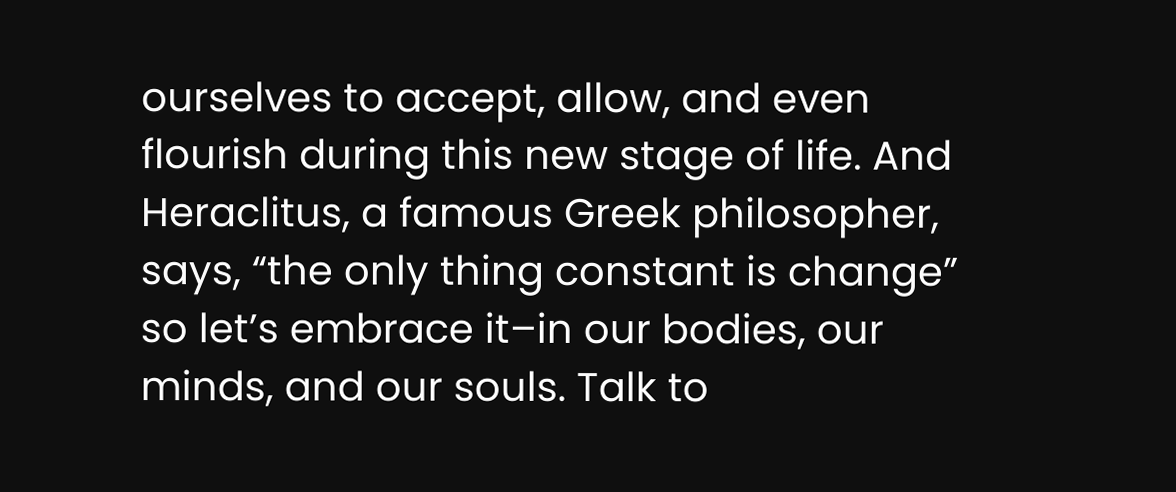ourselves to accept, allow, and even flourish during this new stage of life. And Heraclitus, a famous Greek philosopher, says, “the only thing constant is change” so let’s embrace it–in our bodies, our minds, and our souls. Talk to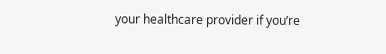your healthcare provider if you’re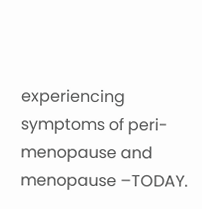experiencing symptoms of peri-menopause and menopause –TODAY.